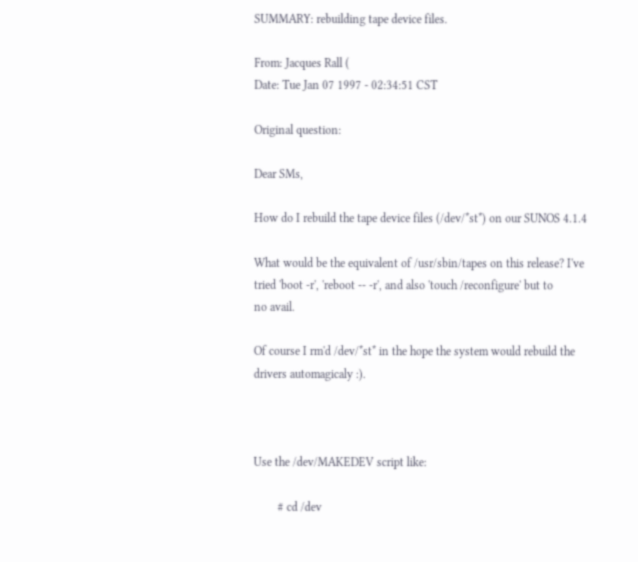SUMMARY: rebuilding tape device files.

From: Jacques Rall (
Date: Tue Jan 07 1997 - 02:34:51 CST

Original question:

Dear SMs,

How do I rebuild the tape device files (/dev/*st*) on our SUNOS 4.1.4

What would be the equivalent of /usr/sbin/tapes on this release? I've
tried 'boot -r', 'reboot -- -r', and also 'touch /reconfigure' but to
no avail.

Of course I rm'd /dev/*st* in the hope the system would rebuild the
drivers automagicaly :).



Use the /dev/MAKEDEV script like:

        # cd /dev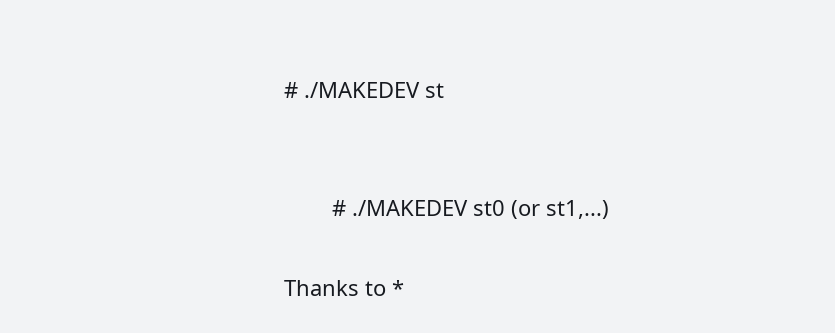# ./MAKEDEV st


        # ./MAKEDEV st0 (or st1,...)

Thanks to *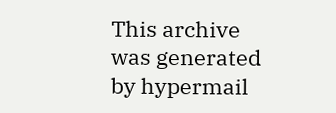This archive was generated by hypermail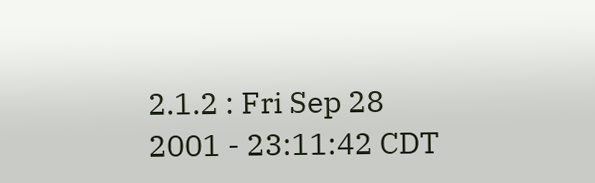2.1.2 : Fri Sep 28 2001 - 23:11:42 CDT